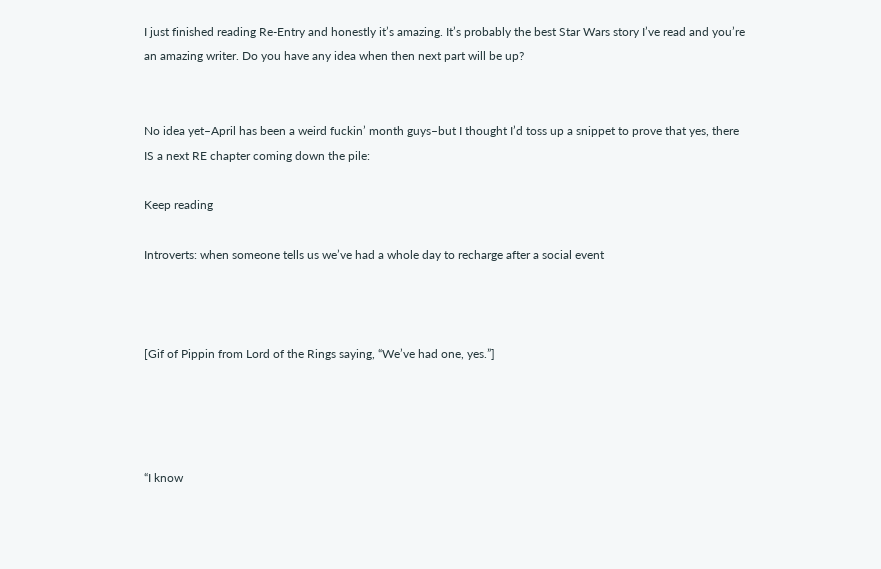I just finished reading Re-Entry and honestly it’s amazing. It’s probably the best Star Wars story I’ve read and you’re an amazing writer. Do you have any idea when then next part will be up?


No idea yet–April has been a weird fuckin’ month guys–but I thought I’d toss up a snippet to prove that yes, there IS a next RE chapter coming down the pile:

Keep reading

Introverts: when someone tells us we’ve had a whole day to recharge after a social event



[Gif of Pippin from Lord of the Rings saying, “We’ve had one, yes.”]




“I know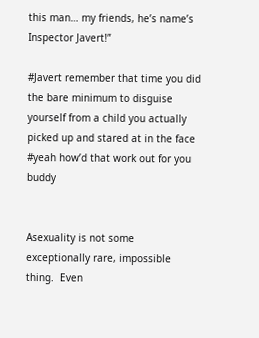this man… my friends, he’s name’s Inspector Javert!”

#Javert remember that time you did the bare minimum to disguise yourself from a child you actually picked up and stared at in the face #yeah how’d that work out for you buddy


Asexuality is not some exceptionally rare, impossible thing.  Even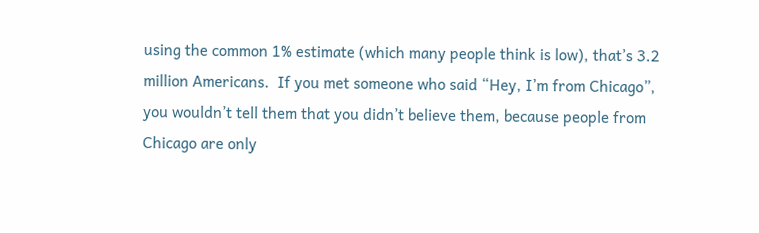using the common 1% estimate (which many people think is low), that’s 3.2 million Americans.  If you met someone who said “Hey, I’m from Chicago”, you wouldn’t tell them that you didn’t believe them, because people from Chicago are only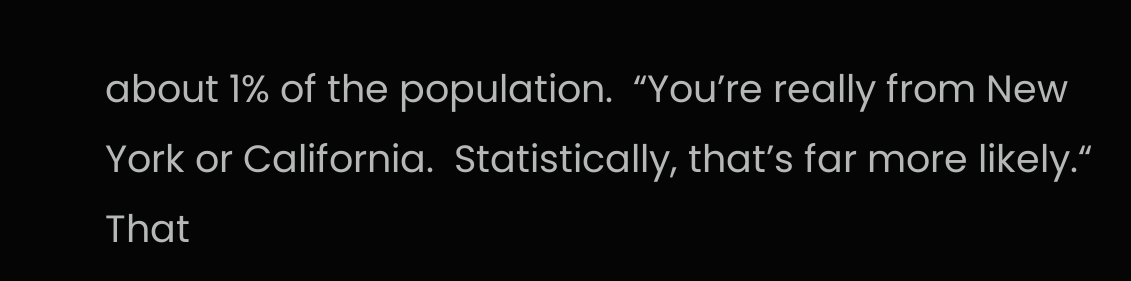about 1% of the population.  “You’re really from New York or California.  Statistically, that’s far more likely.“  That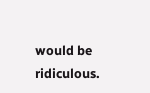would be ridiculous.